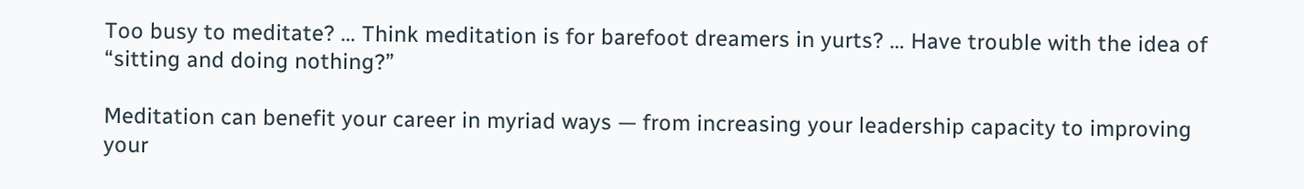Too busy to meditate? … Think meditation is for barefoot dreamers in yurts? … Have trouble with the idea of “sitting and doing nothing?”

Meditation can benefit your career in myriad ways — from increasing your leadership capacity to improving your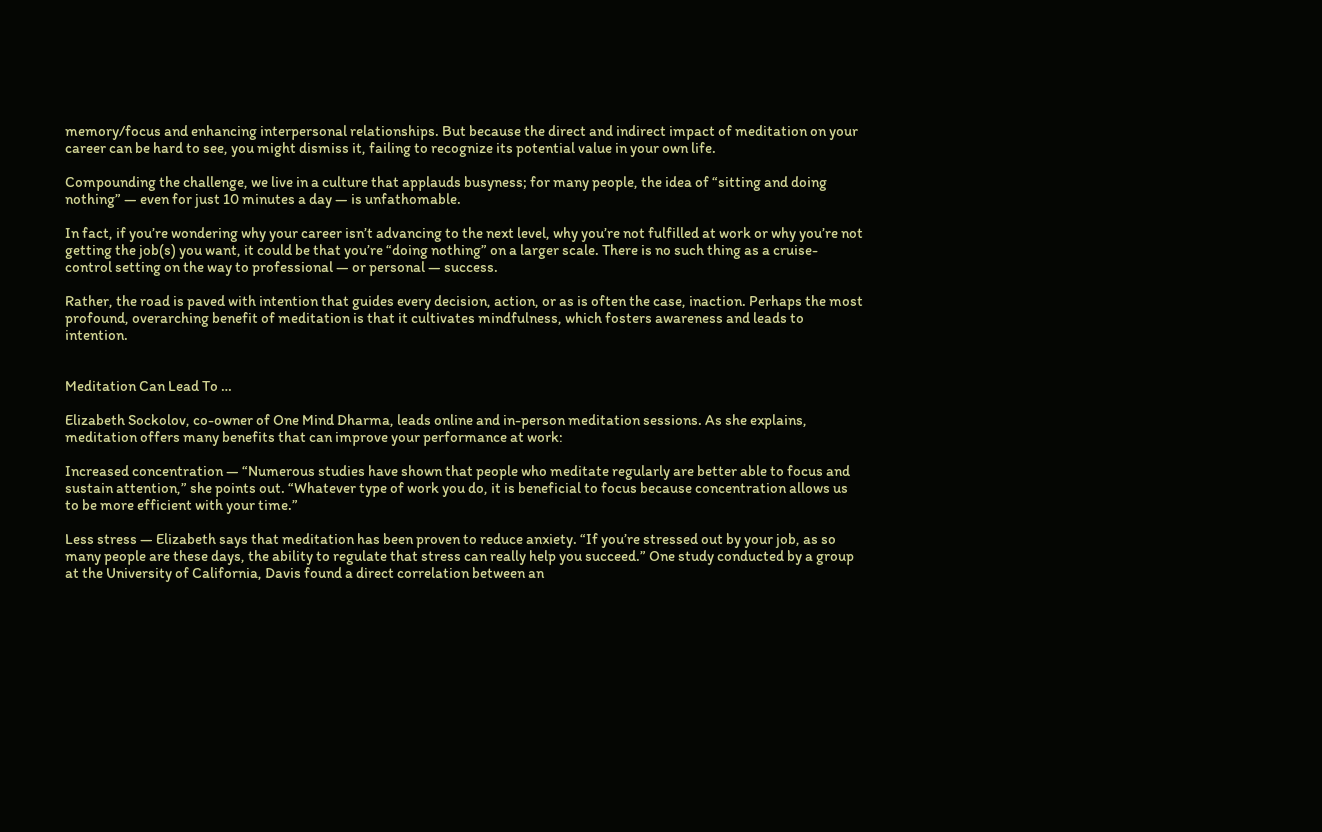memory/focus and enhancing interpersonal relationships. But because the direct and indirect impact of meditation on your career can be hard to see, you might dismiss it, failing to recognize its potential value in your own life.

Compounding the challenge, we live in a culture that applauds busyness; for many people, the idea of “sitting and doing nothing” — even for just 10 minutes a day — is unfathomable.

In fact, if you’re wondering why your career isn’t advancing to the next level, why you’re not fulfilled at work or why you’re not getting the job(s) you want, it could be that you’re “doing nothing” on a larger scale. There is no such thing as a cruise-control setting on the way to professional — or personal — success.

Rather, the road is paved with intention that guides every decision, action, or as is often the case, inaction. Perhaps the most profound, overarching benefit of meditation is that it cultivates mindfulness, which fosters awareness and leads to intention.


Meditation Can Lead To …

Elizabeth Sockolov, co-owner of One Mind Dharma, leads online and in-person meditation sessions. As she explains, meditation offers many benefits that can improve your performance at work:

Increased concentration — “Numerous studies have shown that people who meditate regularly are better able to focus and sustain attention,” she points out. “Whatever type of work you do, it is beneficial to focus because concentration allows us to be more efficient with your time.”

Less stress — Elizabeth says that meditation has been proven to reduce anxiety. “If you’re stressed out by your job, as so many people are these days, the ability to regulate that stress can really help you succeed.” One study conducted by a group at the University of California, Davis found a direct correlation between an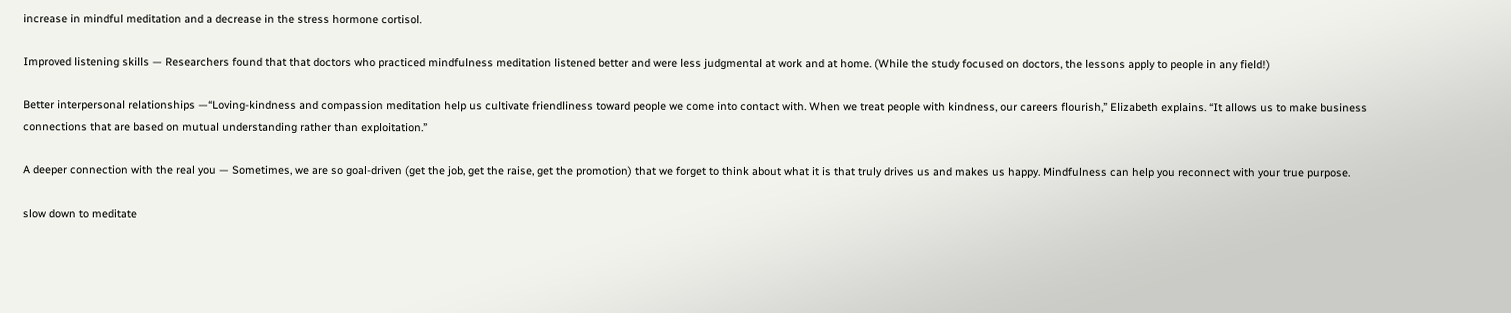increase in mindful meditation and a decrease in the stress hormone cortisol.

Improved listening skills — Researchers found that that doctors who practiced mindfulness meditation listened better and were less judgmental at work and at home. (While the study focused on doctors, the lessons apply to people in any field!)

Better interpersonal relationships —“Loving-kindness and compassion meditation help us cultivate friendliness toward people we come into contact with. When we treat people with kindness, our careers flourish,” Elizabeth explains. “It allows us to make business connections that are based on mutual understanding rather than exploitation.”

A deeper connection with the real you — Sometimes, we are so goal-driven (get the job, get the raise, get the promotion) that we forget to think about what it is that truly drives us and makes us happy. Mindfulness can help you reconnect with your true purpose.

slow down to meditate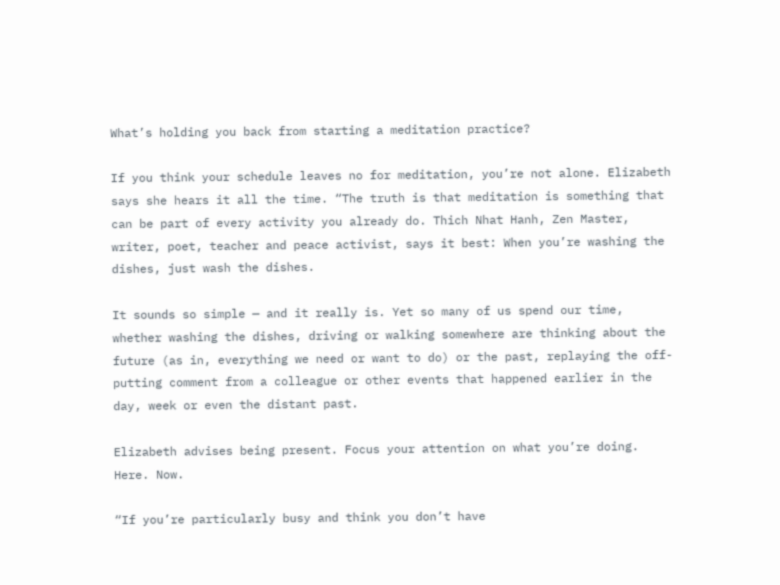What’s holding you back from starting a meditation practice?

If you think your schedule leaves no for meditation, you’re not alone. Elizabeth says she hears it all the time. “The truth is that meditation is something that can be part of every activity you already do. Thich Nhat Hanh, Zen Master, writer, poet, teacher and peace activist, says it best: When you’re washing the dishes, just wash the dishes.

It sounds so simple — and it really is. Yet so many of us spend our time, whether washing the dishes, driving or walking somewhere are thinking about the future (as in, everything we need or want to do) or the past, replaying the off-putting comment from a colleague or other events that happened earlier in the day, week or even the distant past.

Elizabeth advises being present. Focus your attention on what you’re doing. Here. Now.

“If you’re particularly busy and think you don’t have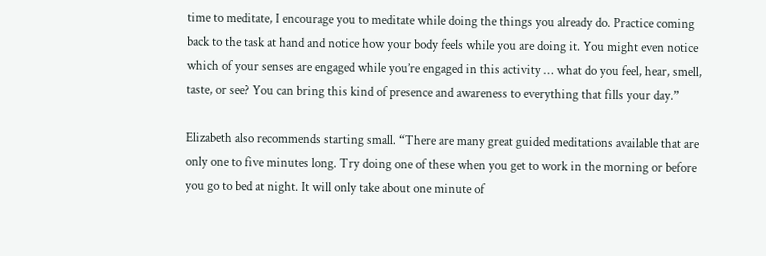time to meditate, I encourage you to meditate while doing the things you already do. Practice coming back to the task at hand and notice how your body feels while you are doing it. You might even notice which of your senses are engaged while you’re engaged in this activity … what do you feel, hear, smell, taste, or see? You can bring this kind of presence and awareness to everything that fills your day.”

Elizabeth also recommends starting small. “There are many great guided meditations available that are only one to five minutes long. Try doing one of these when you get to work in the morning or before you go to bed at night. It will only take about one minute of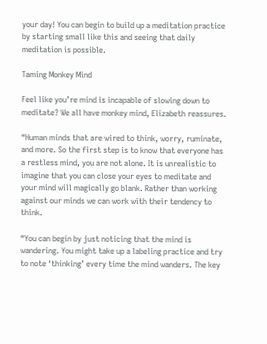your day! You can begin to build up a meditation practice by starting small like this and seeing that daily meditation is possible.

Taming Monkey Mind

Feel like you’re mind is incapable of slowing down to meditate? We all have monkey mind, Elizabeth reassures.

“Human minds that are wired to think, worry, ruminate, and more. So the first step is to know that everyone has a restless mind, you are not alone. It is unrealistic to imagine that you can close your eyes to meditate and your mind will magically go blank. Rather than working against our minds we can work with their tendency to think.

“You can begin by just noticing that the mind is wandering. You might take up a labeling practice and try to note ‘thinking’ every time the mind wanders. The key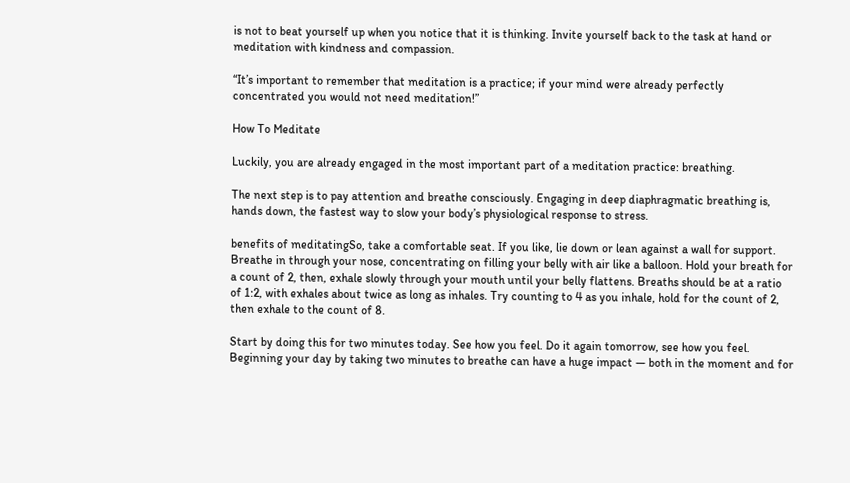is not to beat yourself up when you notice that it is thinking. Invite yourself back to the task at hand or meditation with kindness and compassion.

“It’s important to remember that meditation is a practice; if your mind were already perfectly concentrated you would not need meditation!”

How To Meditate

Luckily, you are already engaged in the most important part of a meditation practice: breathing.

The next step is to pay attention and breathe consciously. Engaging in deep diaphragmatic breathing is, hands down, the fastest way to slow your body’s physiological response to stress.

benefits of meditatingSo, take a comfortable seat. If you like, lie down or lean against a wall for support. Breathe in through your nose, concentrating on filling your belly with air like a balloon. Hold your breath for a count of 2, then, exhale slowly through your mouth until your belly flattens. Breaths should be at a ratio of 1:2, with exhales about twice as long as inhales. Try counting to 4 as you inhale, hold for the count of 2, then exhale to the count of 8.

Start by doing this for two minutes today. See how you feel. Do it again tomorrow, see how you feel. Beginning your day by taking two minutes to breathe can have a huge impact — both in the moment and for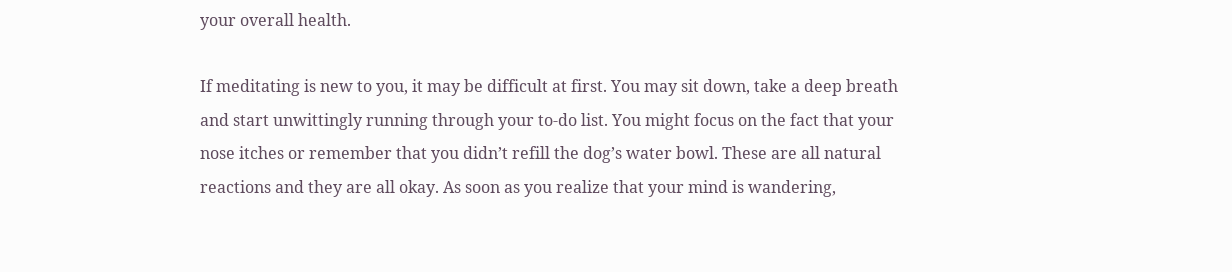your overall health.

If meditating is new to you, it may be difficult at first. You may sit down, take a deep breath and start unwittingly running through your to-do list. You might focus on the fact that your nose itches or remember that you didn’t refill the dog’s water bowl. These are all natural reactions and they are all okay. As soon as you realize that your mind is wandering,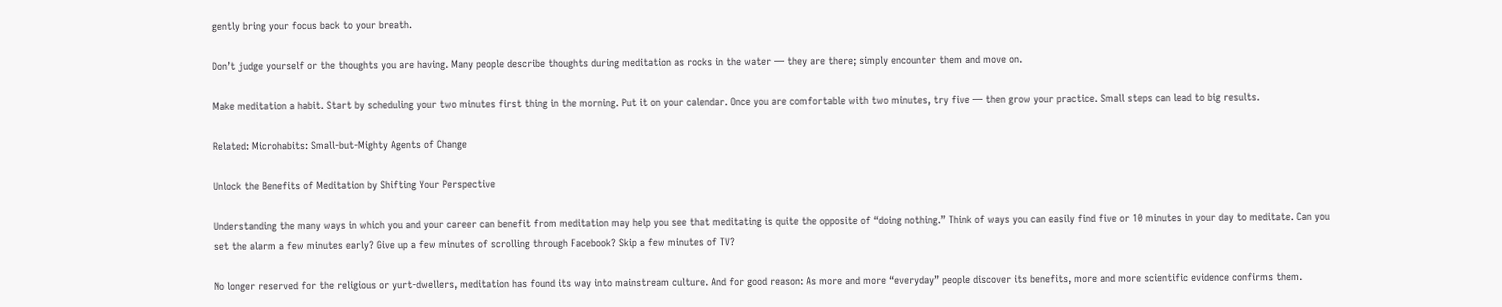gently bring your focus back to your breath.

Don’t judge yourself or the thoughts you are having. Many people describe thoughts during meditation as rocks in the water — they are there; simply encounter them and move on.

Make meditation a habit. Start by scheduling your two minutes first thing in the morning. Put it on your calendar. Once you are comfortable with two minutes, try five — then grow your practice. Small steps can lead to big results.

Related: Microhabits: Small-but-Mighty Agents of Change

Unlock the Benefits of Meditation by Shifting Your Perspective

Understanding the many ways in which you and your career can benefit from meditation may help you see that meditating is quite the opposite of “doing nothing.” Think of ways you can easily find five or 10 minutes in your day to meditate. Can you set the alarm a few minutes early? Give up a few minutes of scrolling through Facebook? Skip a few minutes of TV?

No longer reserved for the religious or yurt-dwellers, meditation has found its way into mainstream culture. And for good reason: As more and more “everyday” people discover its benefits, more and more scientific evidence confirms them.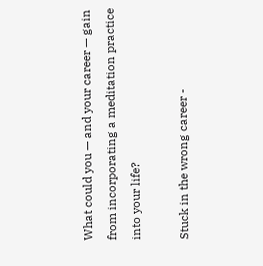What could you — and your career — gain from incorporating a meditation practice into your life?

Stuck in the wrong career -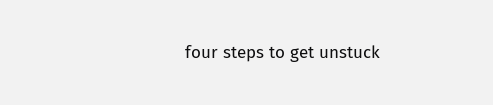four steps to get unstuck